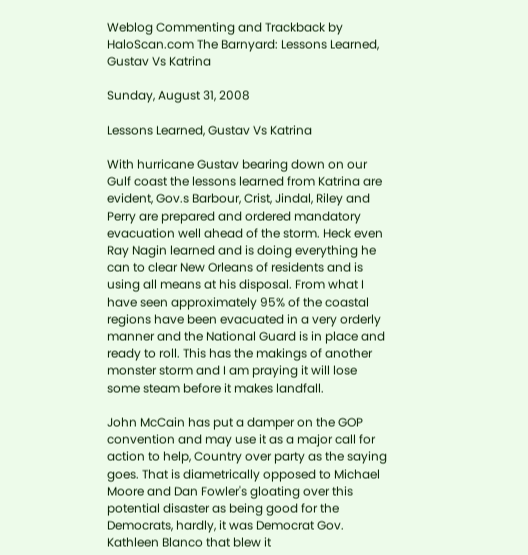Weblog Commenting and Trackback by HaloScan.com The Barnyard: Lessons Learned, Gustav Vs Katrina

Sunday, August 31, 2008

Lessons Learned, Gustav Vs Katrina

With hurricane Gustav bearing down on our Gulf coast the lessons learned from Katrina are evident, Gov.s Barbour, Crist, Jindal, Riley and Perry are prepared and ordered mandatory evacuation well ahead of the storm. Heck even Ray Nagin learned and is doing everything he can to clear New Orleans of residents and is using all means at his disposal. From what I have seen approximately 95% of the coastal regions have been evacuated in a very orderly manner and the National Guard is in place and ready to roll. This has the makings of another monster storm and I am praying it will lose some steam before it makes landfall.

John McCain has put a damper on the GOP convention and may use it as a major call for action to help, Country over party as the saying goes. That is diametrically opposed to Michael Moore and Dan Fowler's gloating over this potential disaster as being good for the Democrats, hardly, it was Democrat Gov. Kathleen Blanco that blew it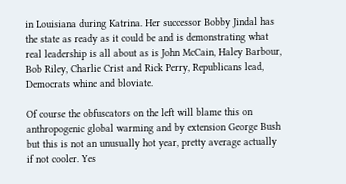in Louisiana during Katrina. Her successor Bobby Jindal has the state as ready as it could be and is demonstrating what real leadership is all about as is John McCain, Haley Barbour, Bob Riley, Charlie Crist and Rick Perry, Republicans lead, Democrats whine and bloviate.

Of course the obfuscators on the left will blame this on anthropogenic global warming and by extension George Bush but this is not an unusually hot year, pretty average actually if not cooler. Yes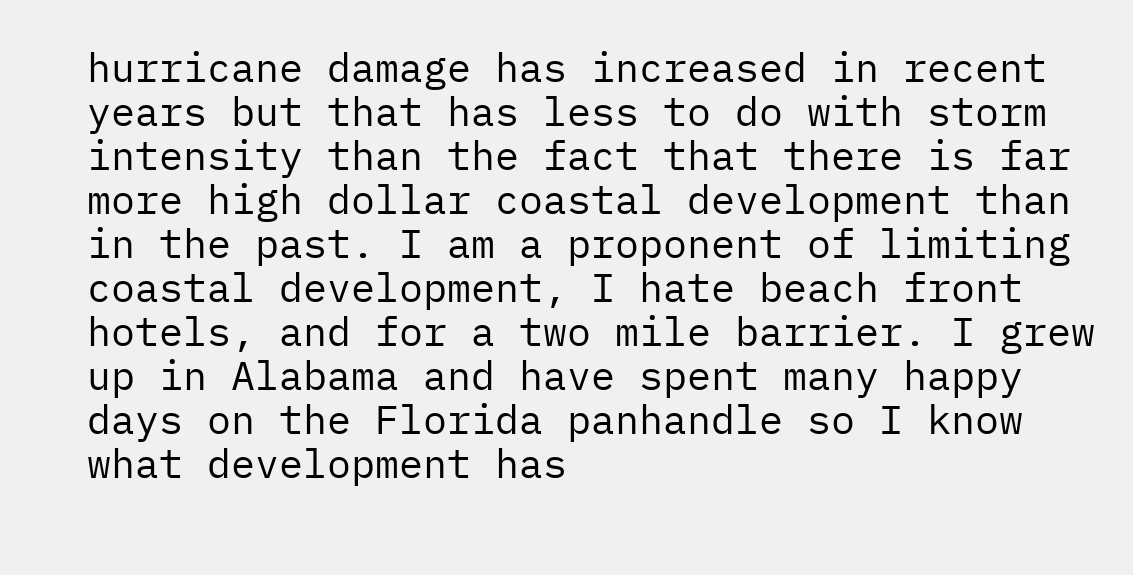hurricane damage has increased in recent years but that has less to do with storm intensity than the fact that there is far more high dollar coastal development than in the past. I am a proponent of limiting coastal development, I hate beach front hotels, and for a two mile barrier. I grew up in Alabama and have spent many happy days on the Florida panhandle so I know what development has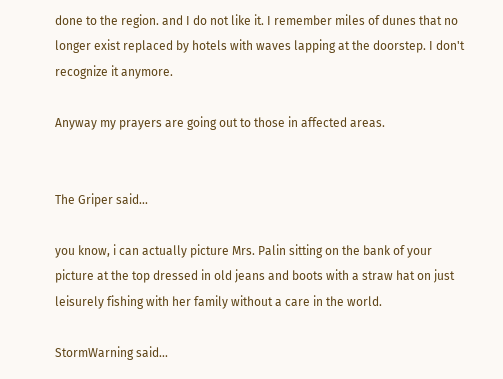done to the region. and I do not like it. I remember miles of dunes that no longer exist replaced by hotels with waves lapping at the doorstep. I don't recognize it anymore.

Anyway my prayers are going out to those in affected areas.


The Griper said...

you know, i can actually picture Mrs. Palin sitting on the bank of your picture at the top dressed in old jeans and boots with a straw hat on just leisurely fishing with her family without a care in the world.

StormWarning said...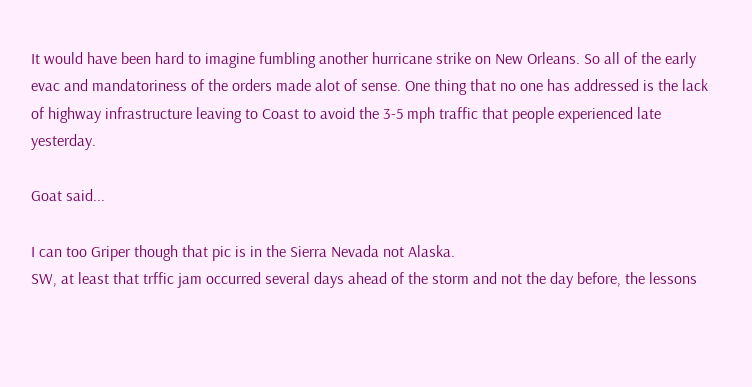It would have been hard to imagine fumbling another hurricane strike on New Orleans. So all of the early evac and mandatoriness of the orders made alot of sense. One thing that no one has addressed is the lack of highway infrastructure leaving to Coast to avoid the 3-5 mph traffic that people experienced late yesterday.

Goat said...

I can too Griper though that pic is in the Sierra Nevada not Alaska.
SW, at least that trffic jam occurred several days ahead of the storm and not the day before, the lessons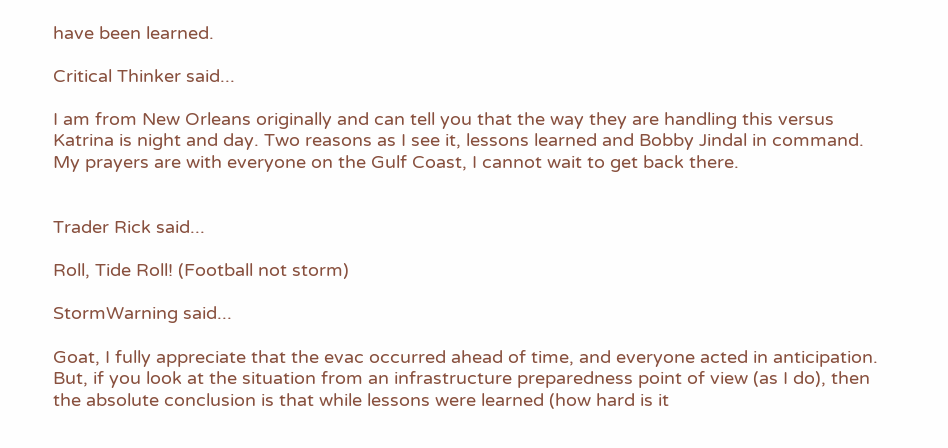have been learned.

Critical Thinker said...

I am from New Orleans originally and can tell you that the way they are handling this versus Katrina is night and day. Two reasons as I see it, lessons learned and Bobby Jindal in command. My prayers are with everyone on the Gulf Coast, I cannot wait to get back there.


Trader Rick said...

Roll, Tide Roll! (Football not storm)

StormWarning said...

Goat, I fully appreciate that the evac occurred ahead of time, and everyone acted in anticipation. But, if you look at the situation from an infrastructure preparedness point of view (as I do), then the absolute conclusion is that while lessons were learned (how hard is it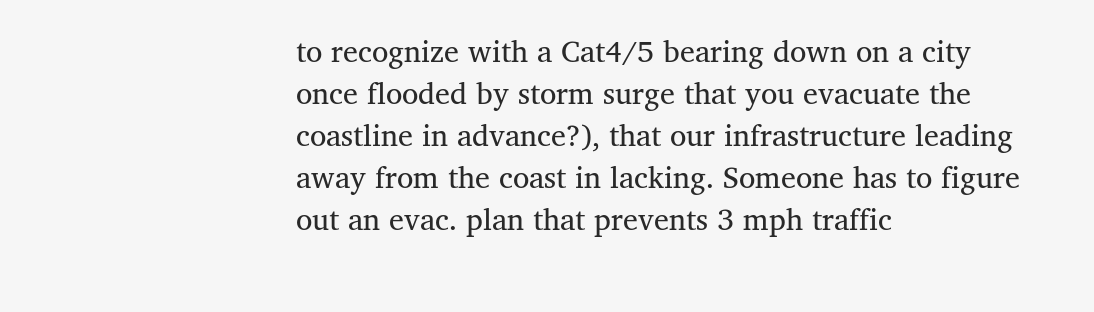to recognize with a Cat4/5 bearing down on a city once flooded by storm surge that you evacuate the coastline in advance?), that our infrastructure leading away from the coast in lacking. Someone has to figure out an evac. plan that prevents 3 mph traffic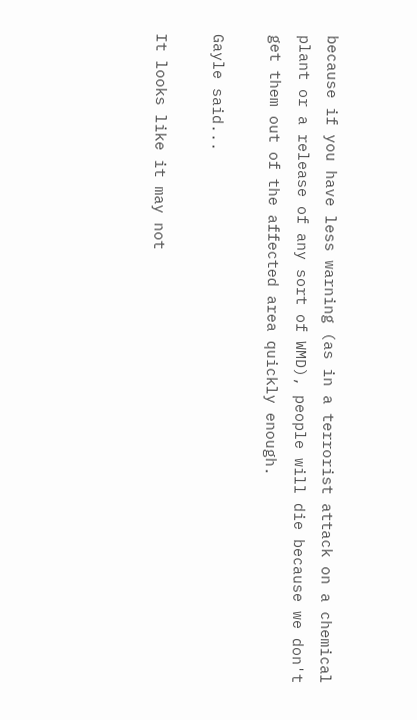because if you have less warning (as in a terrorist attack on a chemical plant or a release of any sort of WMD), people will die because we don't get them out of the affected area quickly enough.

Gayle said...

It looks like it may not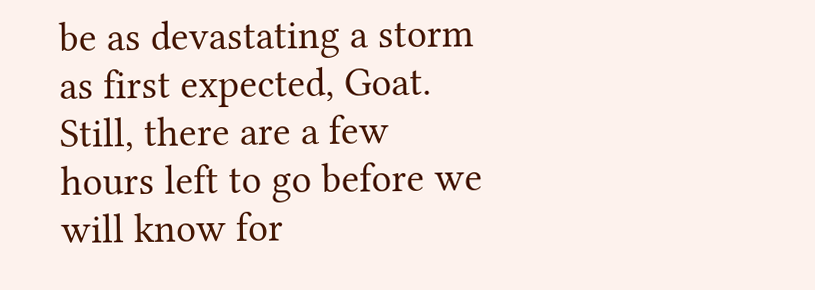be as devastating a storm as first expected, Goat. Still, there are a few hours left to go before we will know for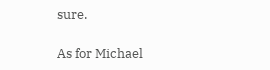sure.

As for Michael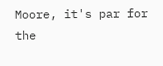Moore, it's par for the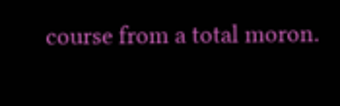course from a total moron.